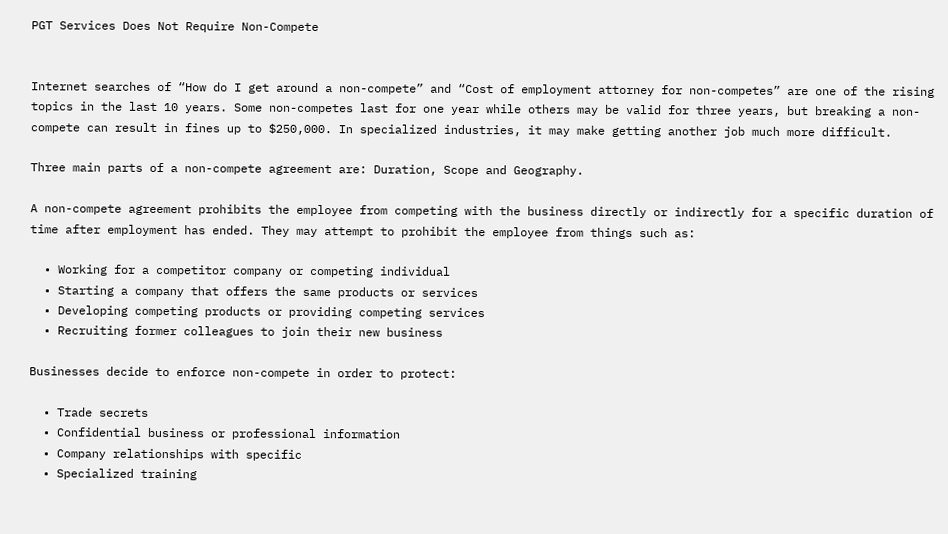PGT Services Does Not Require Non-Compete


Internet searches of “How do I get around a non-compete” and “Cost of employment attorney for non-competes” are one of the rising topics in the last 10 years. Some non-competes last for one year while others may be valid for three years, but breaking a non-compete can result in fines up to $250,000. In specialized industries, it may make getting another job much more difficult.

Three main parts of a non-compete agreement are: Duration, Scope and Geography.

A non-compete agreement prohibits the employee from competing with the business directly or indirectly for a specific duration of time after employment has ended. They may attempt to prohibit the employee from things such as:

  • Working for a competitor company or competing individual
  • Starting a company that offers the same products or services
  • Developing competing products or providing competing services
  • Recruiting former colleagues to join their new business

Businesses decide to enforce non-compete in order to protect:

  • Trade secrets
  • Confidential business or professional information
  • Company relationships with specific
  • Specialized training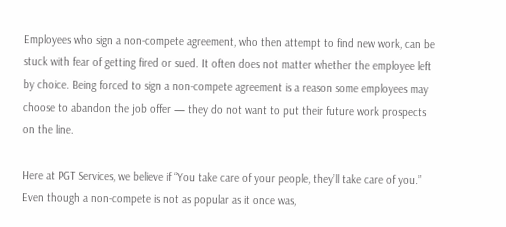Employees who sign a non-compete agreement, who then attempt to find new work, can be stuck with fear of getting fired or sued. It often does not matter whether the employee left by choice. Being forced to sign a non-compete agreement is a reason some employees may choose to abandon the job offer — they do not want to put their future work prospects on the line.

Here at PGT Services, we believe if “You take care of your people, they’ll take care of you.” Even though a non-compete is not as popular as it once was,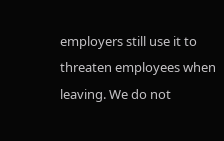employers still use it to threaten employees when leaving. We do not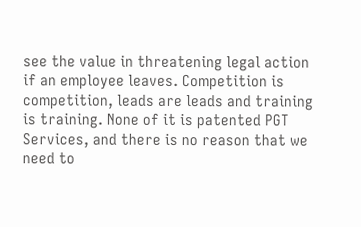see the value in threatening legal action if an employee leaves. Competition is competition, leads are leads and training is training. None of it is patented PGT Services, and there is no reason that we need to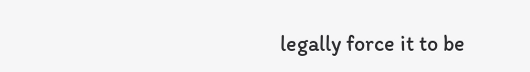legally force it to be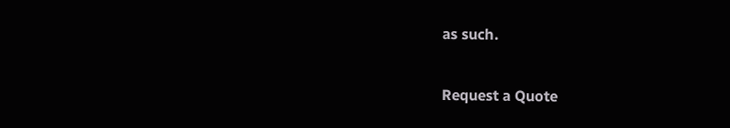as such.

Request a Quote